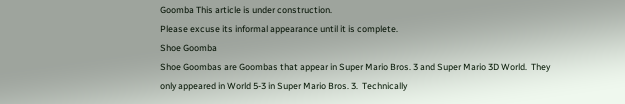Goomba This article is under construction.
Please excuse its informal appearance until it is complete.
Shoe Goomba
Shoe Goombas are Goombas that appear in Super Mario Bros. 3 and Super Mario 3D World.  They only appeared in World 5-3 in Super Mario Bros. 3.  Technically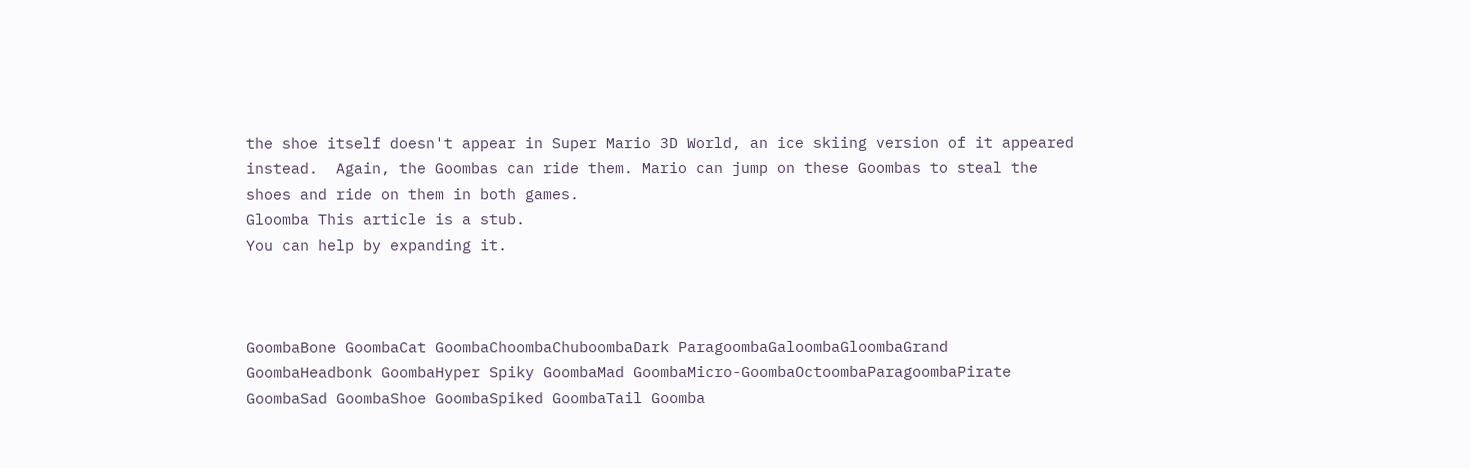the shoe itself doesn't appear in Super Mario 3D World, an ice skiing version of it appeared instead.  Again, the Goombas can ride them. Mario can jump on these Goombas to steal the shoes and ride on them in both games.
Gloomba This article is a stub.
You can help by expanding it.



GoombaBone GoombaCat GoombaChoombaChuboombaDark ParagoombaGaloombaGloombaGrand GoombaHeadbonk GoombaHyper Spiky GoombaMad GoombaMicro-GoombaOctoombaParagoombaPirate GoombaSad GoombaShoe GoombaSpiked GoombaTail Goomba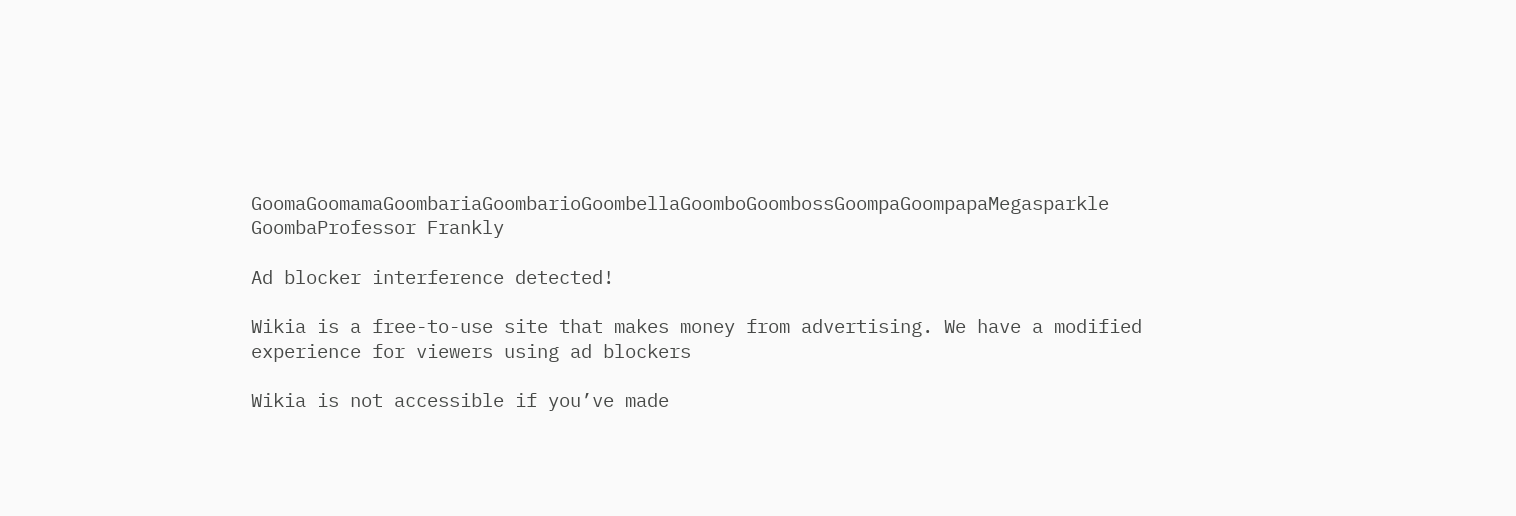GoomaGoomamaGoombariaGoombarioGoombellaGoomboGoombossGoompaGoompapaMegasparkle GoombaProfessor Frankly

Ad blocker interference detected!

Wikia is a free-to-use site that makes money from advertising. We have a modified experience for viewers using ad blockers

Wikia is not accessible if you’ve made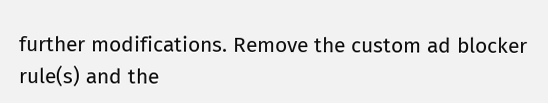further modifications. Remove the custom ad blocker rule(s) and the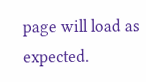page will load as expected.